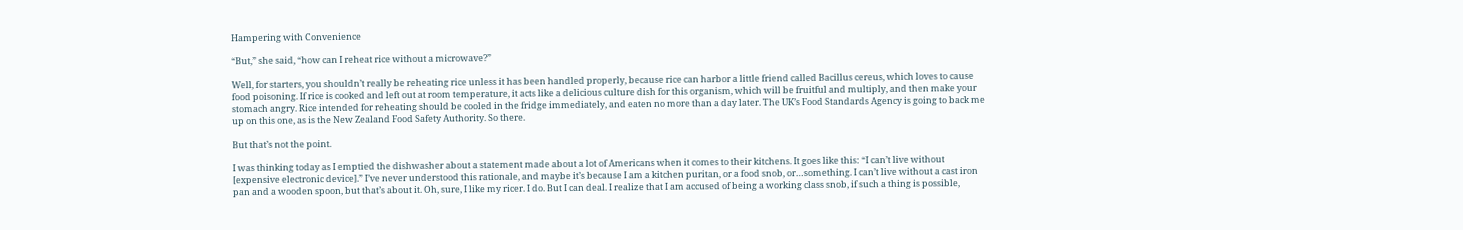Hampering with Convenience

“But,” she said, “how can I reheat rice without a microwave?”

Well, for starters, you shouldn’t really be reheating rice unless it has been handled properly, because rice can harbor a little friend called Bacillus cereus, which loves to cause food poisoning. If rice is cooked and left out at room temperature, it acts like a delicious culture dish for this organism, which will be fruitful and multiply, and then make your stomach angry. Rice intended for reheating should be cooled in the fridge immediately, and eaten no more than a day later. The UK’s Food Standards Agency is going to back me up on this one, as is the New Zealand Food Safety Authority. So there.

But that’s not the point.

I was thinking today as I emptied the dishwasher about a statement made about a lot of Americans when it comes to their kitchens. It goes like this: “I can’t live without [expensive electronic device].” I’ve never understood this rationale, and maybe it’s because I am a kitchen puritan, or a food snob, or…something. I can’t live without a cast iron pan and a wooden spoon, but that’s about it. Oh, sure, I like my ricer. I do. But I can deal. I realize that I am accused of being a working class snob, if such a thing is possible,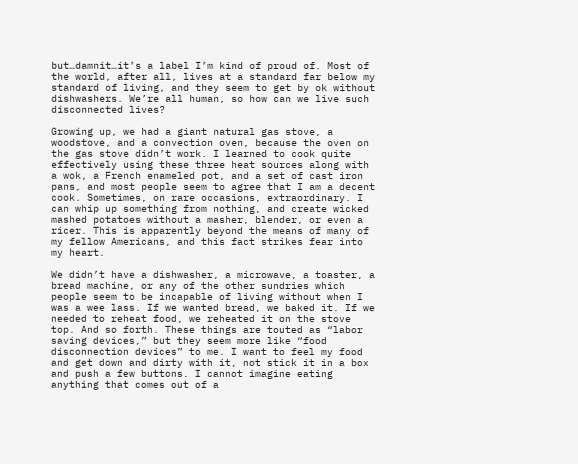but…damnit…it’s a label I’m kind of proud of. Most of the world, after all, lives at a standard far below my standard of living, and they seem to get by ok without dishwashers. We’re all human, so how can we live such disconnected lives?

Growing up, we had a giant natural gas stove, a woodstove, and a convection oven, because the oven on the gas stove didn’t work. I learned to cook quite effectively using these three heat sources along with a wok, a French enameled pot, and a set of cast iron pans, and most people seem to agree that I am a decent cook. Sometimes, on rare occasions, extraordinary. I can whip up something from nothing, and create wicked mashed potatoes without a masher, blender, or even a ricer. This is apparently beyond the means of many of my fellow Americans, and this fact strikes fear into my heart.

We didn’t have a dishwasher, a microwave, a toaster, a bread machine, or any of the other sundries which people seem to be incapable of living without when I was a wee lass. If we wanted bread, we baked it. If we needed to reheat food, we reheated it on the stove top. And so forth. These things are touted as “labor saving devices,” but they seem more like “food disconnection devices” to me. I want to feel my food and get down and dirty with it, not stick it in a box and push a few buttons. I cannot imagine eating anything that comes out of a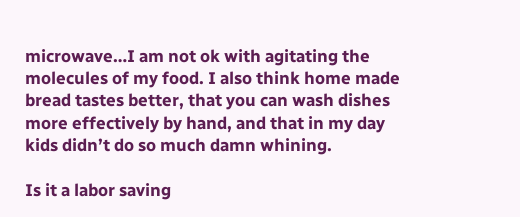microwave…I am not ok with agitating the molecules of my food. I also think home made bread tastes better, that you can wash dishes more effectively by hand, and that in my day kids didn’t do so much damn whining.

Is it a labor saving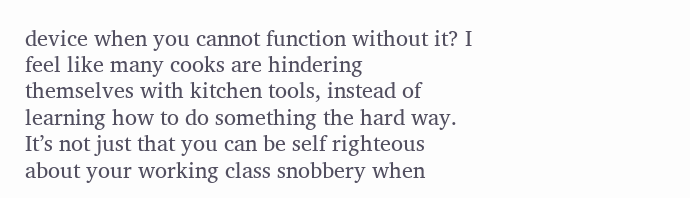device when you cannot function without it? I feel like many cooks are hindering themselves with kitchen tools, instead of learning how to do something the hard way. It’s not just that you can be self righteous about your working class snobbery when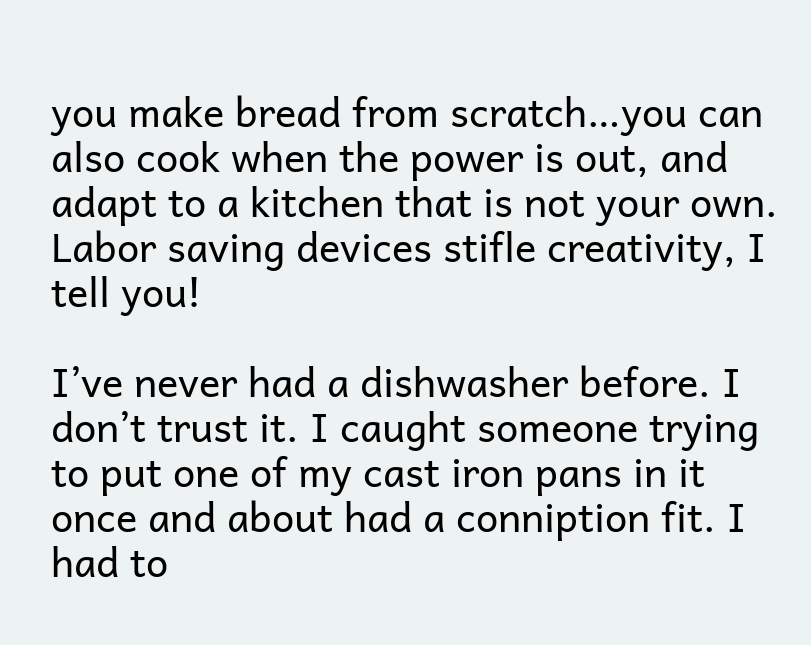you make bread from scratch…you can also cook when the power is out, and adapt to a kitchen that is not your own. Labor saving devices stifle creativity, I tell you!

I’ve never had a dishwasher before. I don’t trust it. I caught someone trying to put one of my cast iron pans in it once and about had a conniption fit. I had to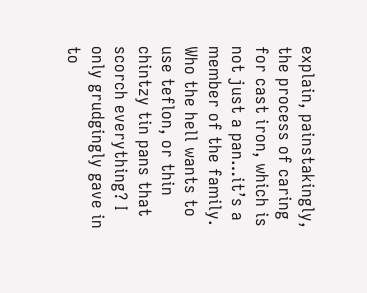explain, painstakingly, the process of caring for cast iron, which is not just a pan…it’s a member of the family. Who the hell wants to use teflon, or thin chintzy tin pans that scorch everything? I only grudgingly gave in to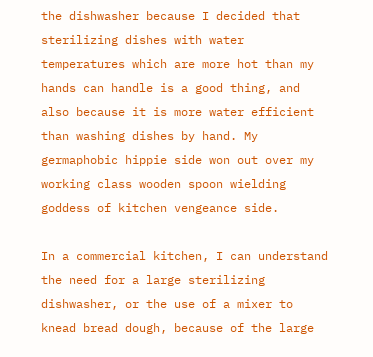the dishwasher because I decided that sterilizing dishes with water temperatures which are more hot than my hands can handle is a good thing, and also because it is more water efficient than washing dishes by hand. My germaphobic hippie side won out over my working class wooden spoon wielding goddess of kitchen vengeance side.

In a commercial kitchen, I can understand the need for a large sterilizing dishwasher, or the use of a mixer to knead bread dough, because of the large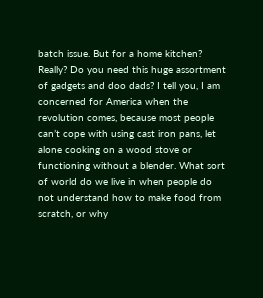batch issue. But for a home kitchen? Really? Do you need this huge assortment of gadgets and doo dads? I tell you, I am concerned for America when the revolution comes, because most people can’t cope with using cast iron pans, let alone cooking on a wood stove or functioning without a blender. What sort of world do we live in when people do not understand how to make food from scratch, or why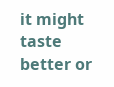it might taste better or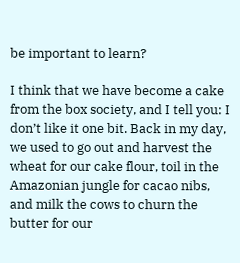be important to learn?

I think that we have become a cake from the box society, and I tell you: I don’t like it one bit. Back in my day, we used to go out and harvest the wheat for our cake flour, toil in the Amazonian jungle for cacao nibs, and milk the cows to churn the butter for our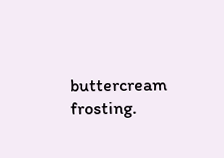buttercream frosting.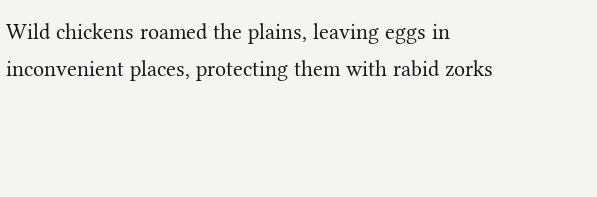Wild chickens roamed the plains, leaving eggs in inconvenient places, protecting them with rabid zorks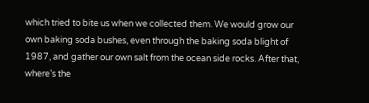which tried to bite us when we collected them. We would grow our own baking soda bushes, even through the baking soda blight of 1987, and gather our own salt from the ocean side rocks. After that, where’s the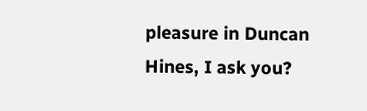pleasure in Duncan Hines, I ask you?